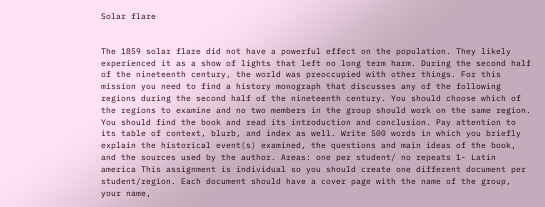Solar flare


The 1859 solar flare did not have a powerful effect on the population. They likely experienced it as a show of lights that left no long term harm. During the second half of the nineteenth century, the world was preoccupied with other things. For this mission you need to find a history monograph that discusses any of the following regions during the second half of the nineteenth century. You should choose which of the regions to examine and no two members in the group should work on the same region. You should find the book and read its introduction and conclusion. Pay attention to its table of context, blurb, and index as well. Write 500 words in which you briefly explain the historical event(s) examined, the questions and main ideas of the book, and the sources used by the author. Areas: one per student/ no repeats 1- Latin america This assignment is individual so you should create one different document per student/region. Each document should have a cover page with the name of the group, your name,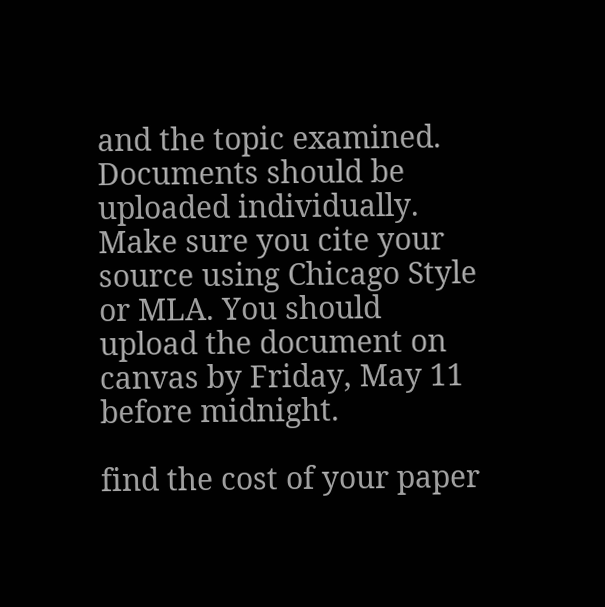and the topic examined. Documents should be uploaded individually. Make sure you cite your source using Chicago Style or MLA. You should upload the document on canvas by Friday, May 11 before midnight.

find the cost of your paper